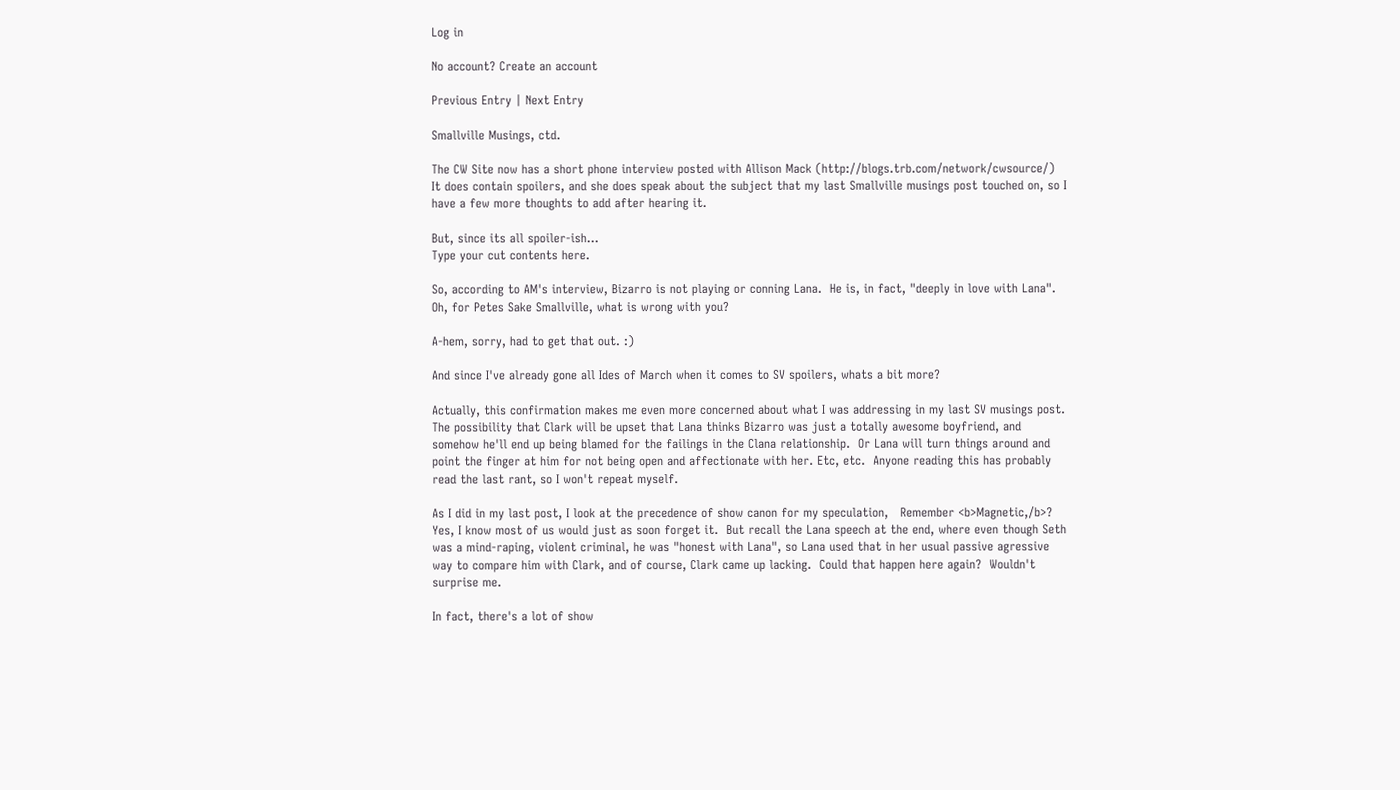Log in

No account? Create an account

Previous Entry | Next Entry

Smallville Musings, ctd.

The CW Site now has a short phone interview posted with Allison Mack (http://blogs.trb.com/network/cwsource/)  It does contain spoilers, and she does speak about the subject that my last Smallville musings post touched on, so I have a few more thoughts to add after hearing it.

But, since its all spoiler-ish...
Type your cut contents here.

So, according to AM's interview, Bizarro is not playing or conning Lana.  He is, in fact, "deeply in love with Lana".  Oh, for Petes Sake Smallville, what is wrong with you?

A-hem, sorry, had to get that out. :)

And since I've already gone all Ides of March when it comes to SV spoilers, whats a bit more?

Actually, this confirmation makes me even more concerned about what I was addressing in my last SV musings post.  The possibility that Clark will be upset that Lana thinks Bizarro was just a totally awesome boyfriend, and somehow he'll end up being blamed for the failings in the Clana relationship.  Or Lana will turn things around and point the finger at him for not being open and affectionate with her. Etc, etc.  Anyone reading this has probably read the last rant, so I won't repeat myself.

As I did in my last post, I look at the precedence of show canon for my speculation,   Remember <b>Magnetic,/b>?  Yes, I know most of us would just as soon forget it.  But recall the Lana speech at the end, where even though Seth was a mind-raping, violent criminal, he was "honest with Lana", so Lana used that in her usual passive agressive way to compare him with Clark, and of course, Clark came up lacking.  Could that happen here again?  Wouldn't surprise me.

In fact, there's a lot of show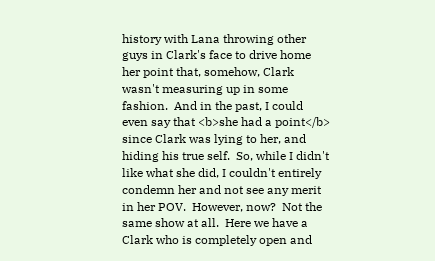history with Lana throwing other guys in Clark's face to drive home her point that, somehow, Clark wasn't measuring up in some fashion.  And in the past, I could even say that <b>she had a point</b> since Clark was lying to her, and hiding his true self.  So, while I didn't like what she did, I couldn't entirely condemn her and not see any merit in her POV.  However, now?  Not the same show at all.  Here we have a Clark who is completely open and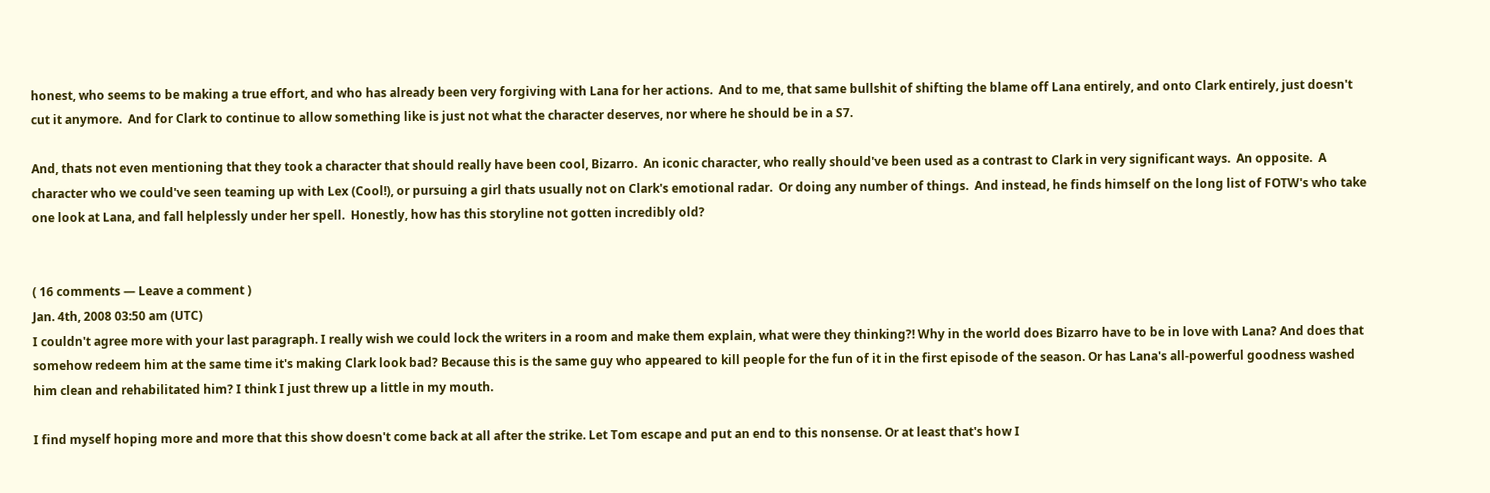honest, who seems to be making a true effort, and who has already been very forgiving with Lana for her actions.  And to me, that same bullshit of shifting the blame off Lana entirely, and onto Clark entirely, just doesn't cut it anymore.  And for Clark to continue to allow something like is just not what the character deserves, nor where he should be in a S7.

And, thats not even mentioning that they took a character that should really have been cool, Bizarro.  An iconic character, who really should've been used as a contrast to Clark in very significant ways.  An opposite.  A character who we could've seen teaming up with Lex (Cool!), or pursuing a girl thats usually not on Clark's emotional radar.  Or doing any number of things.  And instead, he finds himself on the long list of FOTW's who take one look at Lana, and fall helplessly under her spell.  Honestly, how has this storyline not gotten incredibly old?


( 16 comments — Leave a comment )
Jan. 4th, 2008 03:50 am (UTC)
I couldn't agree more with your last paragraph. I really wish we could lock the writers in a room and make them explain, what were they thinking?! Why in the world does Bizarro have to be in love with Lana? And does that somehow redeem him at the same time it's making Clark look bad? Because this is the same guy who appeared to kill people for the fun of it in the first episode of the season. Or has Lana's all-powerful goodness washed him clean and rehabilitated him? I think I just threw up a little in my mouth.

I find myself hoping more and more that this show doesn't come back at all after the strike. Let Tom escape and put an end to this nonsense. Or at least that's how I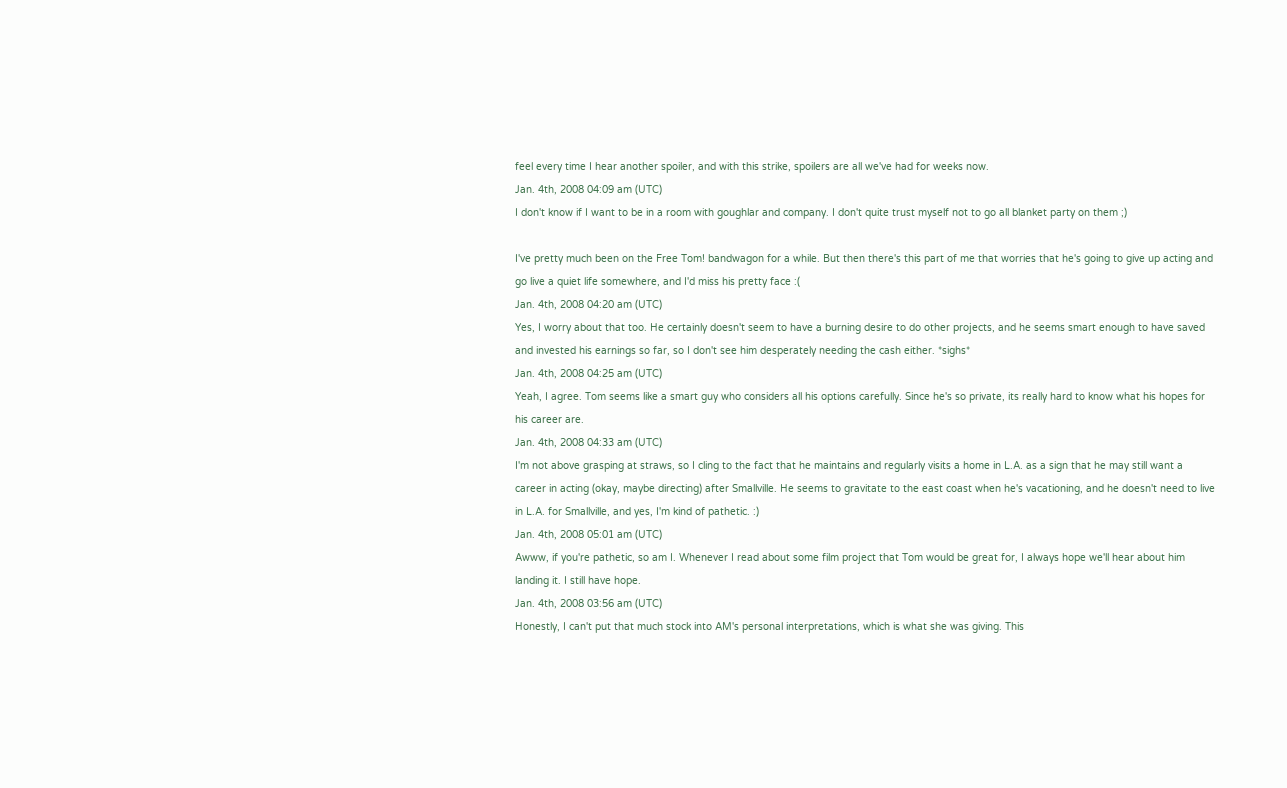feel every time I hear another spoiler, and with this strike, spoilers are all we've had for weeks now.
Jan. 4th, 2008 04:09 am (UTC)
I don't know if I want to be in a room with goughlar and company. I don't quite trust myself not to go all blanket party on them ;)

I've pretty much been on the Free Tom! bandwagon for a while. But then there's this part of me that worries that he's going to give up acting and go live a quiet life somewhere, and I'd miss his pretty face :(
Jan. 4th, 2008 04:20 am (UTC)
Yes, I worry about that too. He certainly doesn't seem to have a burning desire to do other projects, and he seems smart enough to have saved and invested his earnings so far, so I don't see him desperately needing the cash either. *sighs*
Jan. 4th, 2008 04:25 am (UTC)
Yeah, I agree. Tom seems like a smart guy who considers all his options carefully. Since he's so private, its really hard to know what his hopes for his career are.
Jan. 4th, 2008 04:33 am (UTC)
I'm not above grasping at straws, so I cling to the fact that he maintains and regularly visits a home in L.A. as a sign that he may still want a career in acting (okay, maybe directing) after Smallville. He seems to gravitate to the east coast when he's vacationing, and he doesn't need to live in L.A. for Smallville, and yes, I'm kind of pathetic. :)
Jan. 4th, 2008 05:01 am (UTC)
Awww, if you're pathetic, so am I. Whenever I read about some film project that Tom would be great for, I always hope we'll hear about him landing it. I still have hope.
Jan. 4th, 2008 03:56 am (UTC)
Honestly, I can't put that much stock into AM's personal interpretations, which is what she was giving. This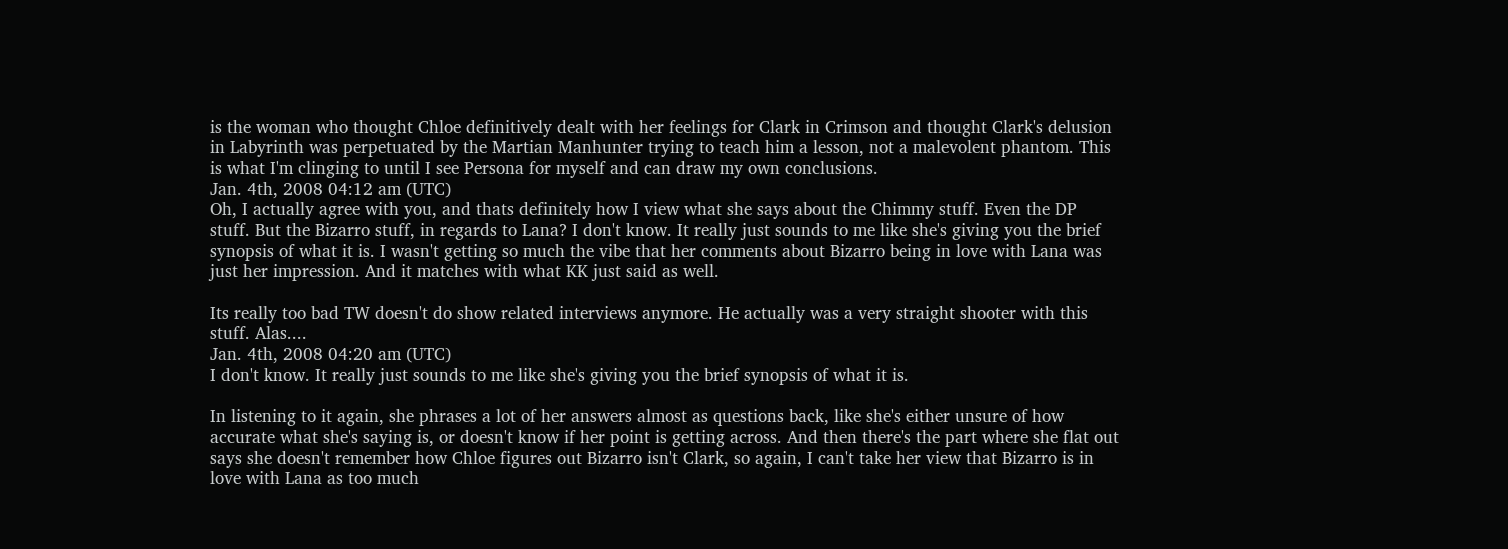is the woman who thought Chloe definitively dealt with her feelings for Clark in Crimson and thought Clark's delusion in Labyrinth was perpetuated by the Martian Manhunter trying to teach him a lesson, not a malevolent phantom. This is what I'm clinging to until I see Persona for myself and can draw my own conclusions.
Jan. 4th, 2008 04:12 am (UTC)
Oh, I actually agree with you, and thats definitely how I view what she says about the Chimmy stuff. Even the DP stuff. But the Bizarro stuff, in regards to Lana? I don't know. It really just sounds to me like she's giving you the brief synopsis of what it is. I wasn't getting so much the vibe that her comments about Bizarro being in love with Lana was just her impression. And it matches with what KK just said as well.

Its really too bad TW doesn't do show related interviews anymore. He actually was a very straight shooter with this stuff. Alas....
Jan. 4th, 2008 04:20 am (UTC)
I don't know. It really just sounds to me like she's giving you the brief synopsis of what it is.

In listening to it again, she phrases a lot of her answers almost as questions back, like she's either unsure of how accurate what she's saying is, or doesn't know if her point is getting across. And then there's the part where she flat out says she doesn't remember how Chloe figures out Bizarro isn't Clark, so again, I can't take her view that Bizarro is in love with Lana as too much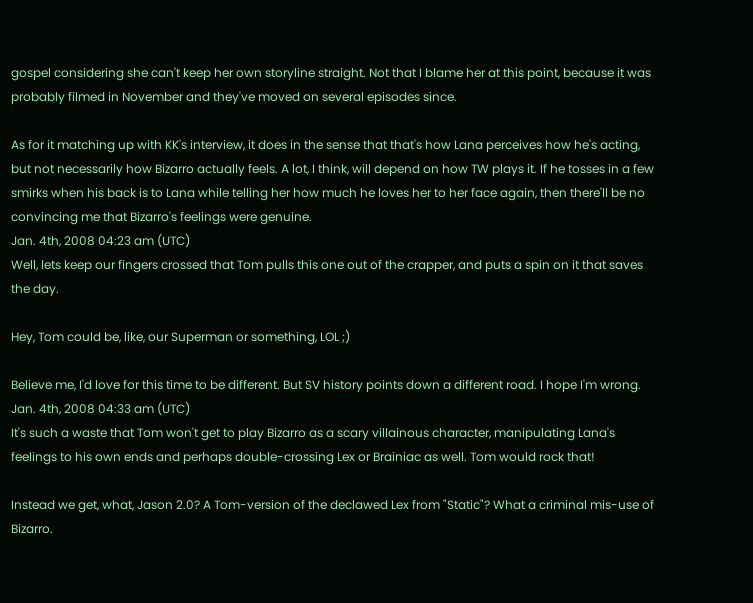gospel considering she can't keep her own storyline straight. Not that I blame her at this point, because it was probably filmed in November and they've moved on several episodes since.

As for it matching up with KK's interview, it does in the sense that that's how Lana perceives how he's acting, but not necessarily how Bizarro actually feels. A lot, I think, will depend on how TW plays it. If he tosses in a few smirks when his back is to Lana while telling her how much he loves her to her face again, then there'll be no convincing me that Bizarro's feelings were genuine.
Jan. 4th, 2008 04:23 am (UTC)
Well, lets keep our fingers crossed that Tom pulls this one out of the crapper, and puts a spin on it that saves the day.

Hey, Tom could be, like, our Superman or something, LOL ;)

Believe me, I'd love for this time to be different. But SV history points down a different road. I hope I'm wrong.
Jan. 4th, 2008 04:33 am (UTC)
It's such a waste that Tom won't get to play Bizarro as a scary villainous character, manipulating Lana's feelings to his own ends and perhaps double-crossing Lex or Brainiac as well. Tom would rock that!

Instead we get, what, Jason 2.0? A Tom-version of the declawed Lex from "Static"? What a criminal mis-use of Bizarro.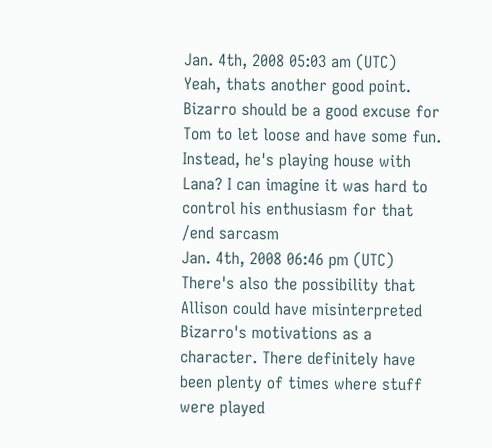Jan. 4th, 2008 05:03 am (UTC)
Yeah, thats another good point. Bizarro should be a good excuse for Tom to let loose and have some fun. Instead, he's playing house with Lana? I can imagine it was hard to control his enthusiasm for that /end sarcasm
Jan. 4th, 2008 06:46 pm (UTC)
There's also the possibility that Allison could have misinterpreted Bizarro's motivations as a character. There definitely have been plenty of times where stuff were played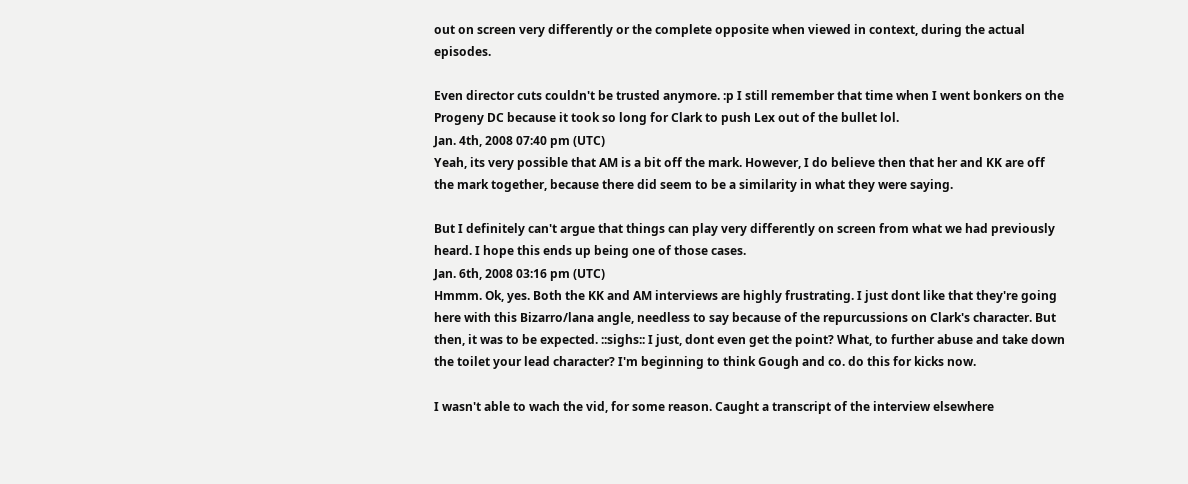out on screen very differently or the complete opposite when viewed in context, during the actual episodes.

Even director cuts couldn't be trusted anymore. :p I still remember that time when I went bonkers on the Progeny DC because it took so long for Clark to push Lex out of the bullet lol.
Jan. 4th, 2008 07:40 pm (UTC)
Yeah, its very possible that AM is a bit off the mark. However, I do believe then that her and KK are off the mark together, because there did seem to be a similarity in what they were saying.

But I definitely can't argue that things can play very differently on screen from what we had previously heard. I hope this ends up being one of those cases.
Jan. 6th, 2008 03:16 pm (UTC)
Hmmm. Ok, yes. Both the KK and AM interviews are highly frustrating. I just dont like that they're going here with this Bizarro/lana angle, needless to say because of the repurcussions on Clark's character. But then, it was to be expected. ::sighs:: I just, dont even get the point? What, to further abuse and take down the toilet your lead character? I'm beginning to think Gough and co. do this for kicks now.

I wasn't able to wach the vid, for some reason. Caught a transcript of the interview elsewhere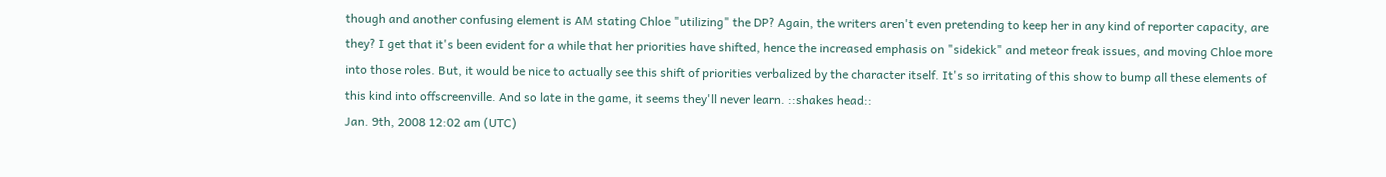though and another confusing element is AM stating Chloe "utilizing" the DP? Again, the writers aren't even pretending to keep her in any kind of reporter capacity, are they? I get that it's been evident for a while that her priorities have shifted, hence the increased emphasis on "sidekick" and meteor freak issues, and moving Chloe more into those roles. But, it would be nice to actually see this shift of priorities verbalized by the character itself. It's so irritating of this show to bump all these elements of this kind into offscreenville. And so late in the game, it seems they'll never learn. ::shakes head::
Jan. 9th, 2008 12:02 am (UTC)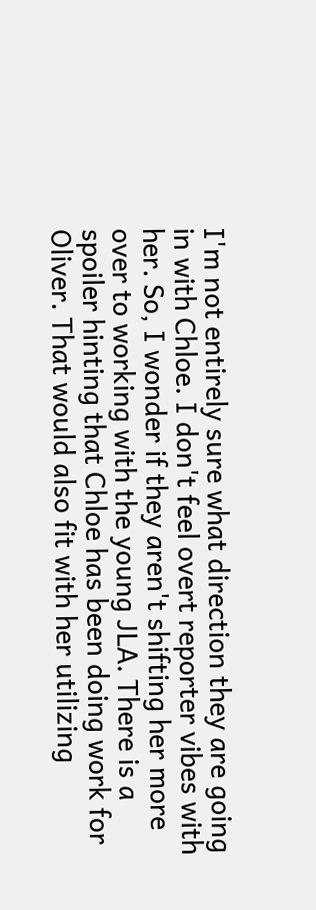I'm not entirely sure what direction they are going in with Chloe. I don't feel overt reporter vibes with her. So, I wonder if they aren't shifting her more over to working with the young JLA. There is a spoiler hinting that Chloe has been doing work for Oliver. That would also fit with her utilizing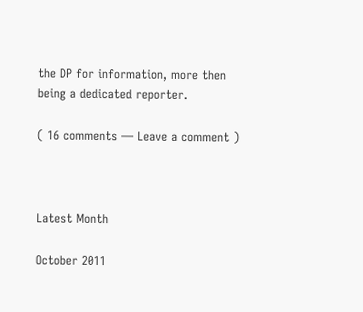the DP for information, more then being a dedicated reporter.

( 16 comments — Leave a comment )



Latest Month

October 2011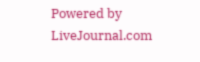Powered by LiveJournal.com